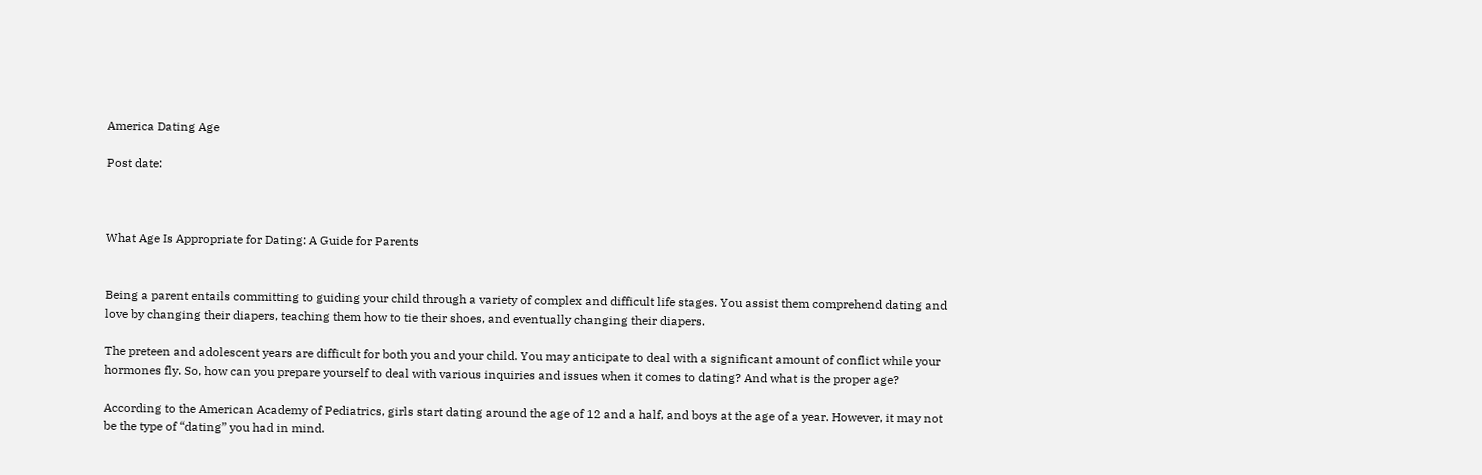America Dating Age

Post date:



What Age Is Appropriate for Dating: A Guide for Parents


Being a parent entails committing to guiding your child through a variety of complex and difficult life stages. You assist them comprehend dating and love by changing their diapers, teaching them how to tie their shoes, and eventually changing their diapers.

The preteen and adolescent years are difficult for both you and your child. You may anticipate to deal with a significant amount of conflict while your hormones fly. So, how can you prepare yourself to deal with various inquiries and issues when it comes to dating? And what is the proper age?

According to the American Academy of Pediatrics, girls start dating around the age of 12 and a half, and boys at the age of a year. However, it may not be the type of “dating” you had in mind.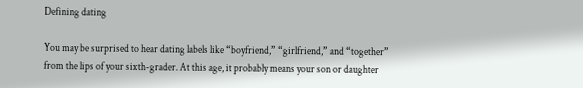Defining dating

You may be surprised to hear dating labels like “boyfriend,” “girlfriend,” and “together” from the lips of your sixth-grader. At this age, it probably means your son or daughter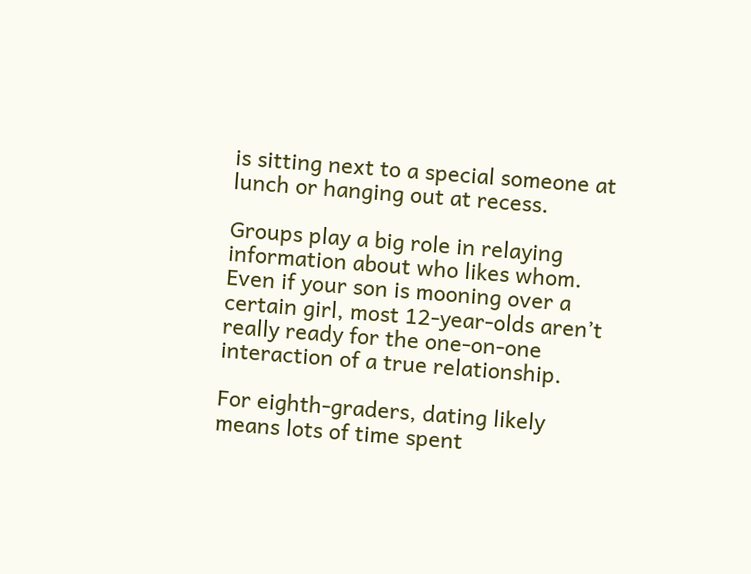is sitting next to a special someone at lunch or hanging out at recess.

Groups play a big role in relaying information about who likes whom. Even if your son is mooning over a certain girl, most 12-year-olds aren’t really ready for the one-on-one interaction of a true relationship.

For eighth-graders, dating likely means lots of time spent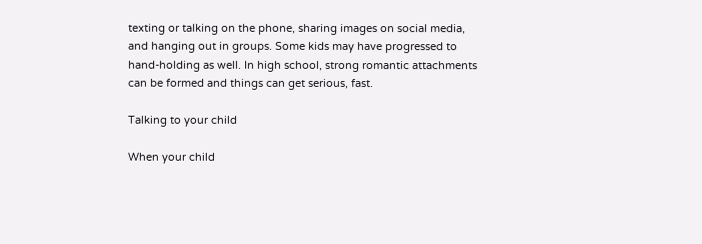texting or talking on the phone, sharing images on social media, and hanging out in groups. Some kids may have progressed to hand-holding as well. In high school, strong romantic attachments can be formed and things can get serious, fast.

Talking to your child

When your child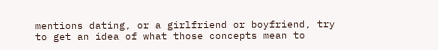mentions dating, or a girlfriend or boyfriend, try to get an idea of what those concepts mean to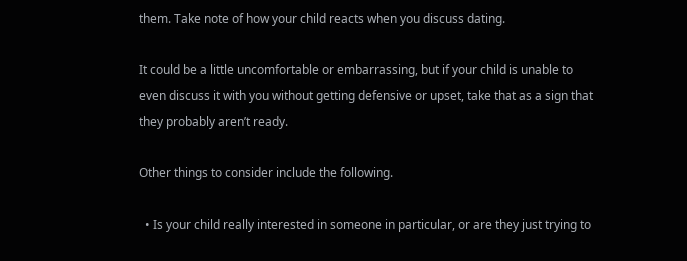them. Take note of how your child reacts when you discuss dating.

It could be a little uncomfortable or embarrassing, but if your child is unable to even discuss it with you without getting defensive or upset, take that as a sign that they probably aren’t ready.

Other things to consider include the following.

  • Is your child really interested in someone in particular, or are they just trying to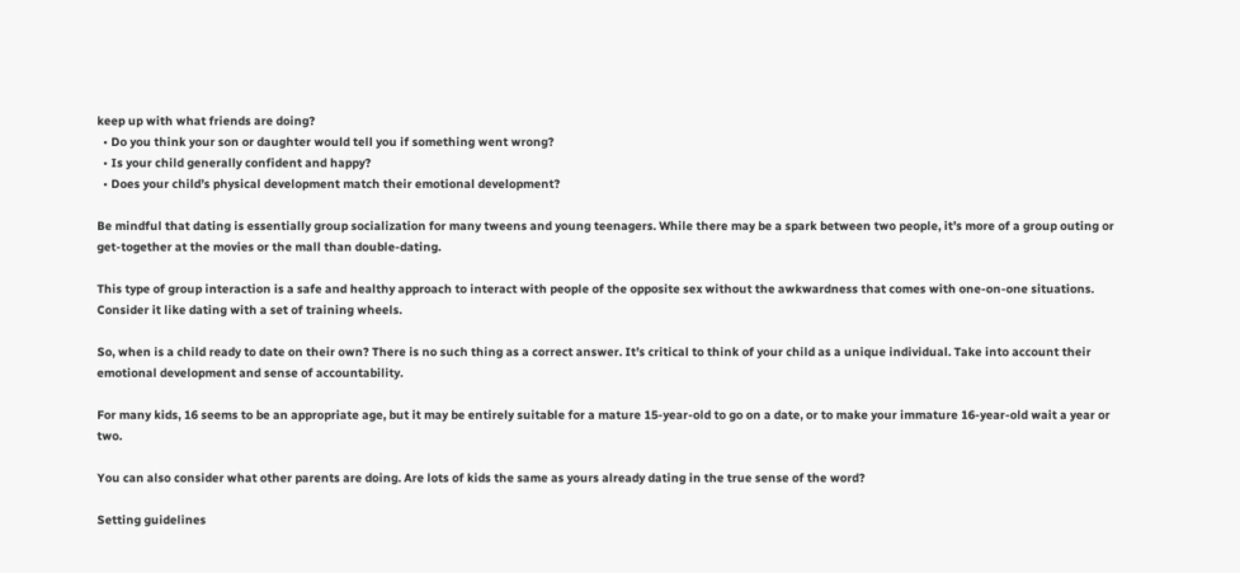keep up with what friends are doing?
  • Do you think your son or daughter would tell you if something went wrong?
  • Is your child generally confident and happy?
  • Does your child’s physical development match their emotional development?

Be mindful that dating is essentially group socialization for many tweens and young teenagers. While there may be a spark between two people, it’s more of a group outing or get-together at the movies or the mall than double-dating.

This type of group interaction is a safe and healthy approach to interact with people of the opposite sex without the awkwardness that comes with one-on-one situations. Consider it like dating with a set of training wheels.

So, when is a child ready to date on their own? There is no such thing as a correct answer. It’s critical to think of your child as a unique individual. Take into account their emotional development and sense of accountability.

For many kids, 16 seems to be an appropriate age, but it may be entirely suitable for a mature 15-year-old to go on a date, or to make your immature 16-year-old wait a year or two.

You can also consider what other parents are doing. Are lots of kids the same as yours already dating in the true sense of the word?

Setting guidelines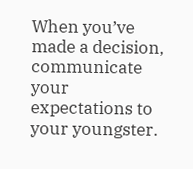When you’ve made a decision, communicate your expectations to your youngster.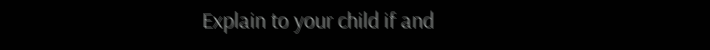Explain to your child if and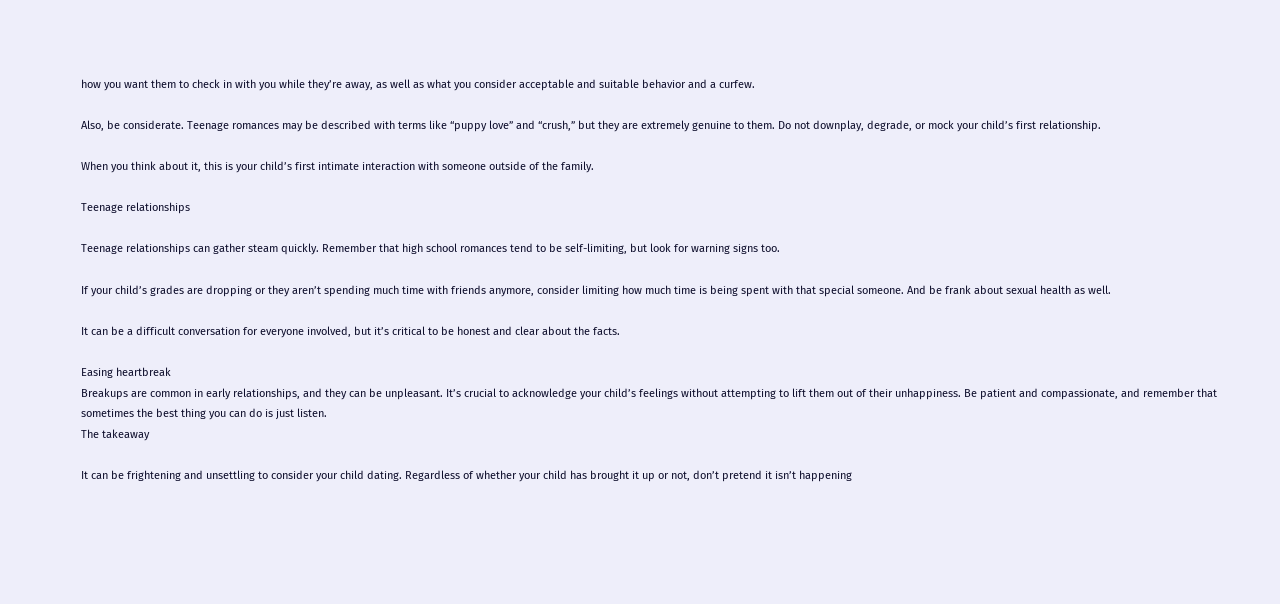how you want them to check in with you while they’re away, as well as what you consider acceptable and suitable behavior and a curfew.

Also, be considerate. Teenage romances may be described with terms like “puppy love” and “crush,” but they are extremely genuine to them. Do not downplay, degrade, or mock your child’s first relationship.

When you think about it, this is your child’s first intimate interaction with someone outside of the family.

Teenage relationships

Teenage relationships can gather steam quickly. Remember that high school romances tend to be self-limiting, but look for warning signs too.

If your child’s grades are dropping or they aren’t spending much time with friends anymore, consider limiting how much time is being spent with that special someone. And be frank about sexual health as well.

It can be a difficult conversation for everyone involved, but it’s critical to be honest and clear about the facts.

Easing heartbreak
Breakups are common in early relationships, and they can be unpleasant. It’s crucial to acknowledge your child’s feelings without attempting to lift them out of their unhappiness. Be patient and compassionate, and remember that sometimes the best thing you can do is just listen.
The takeaway

It can be frightening and unsettling to consider your child dating. Regardless of whether your child has brought it up or not, don’t pretend it isn’t happening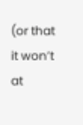(or that it won’t at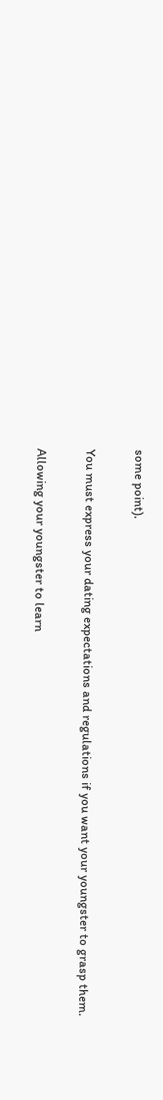some point).

You must express your dating expectations and regulations if you want your youngster to grasp them.

Allowing your youngster to learn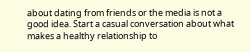about dating from friends or the media is not a good idea. Start a casual conversation about what makes a healthy relationship to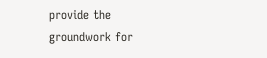provide the groundwork for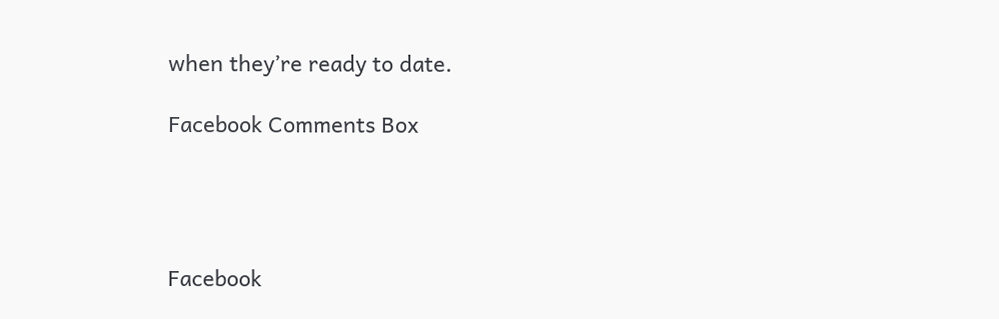when they’re ready to date.

Facebook Comments Box




Facebook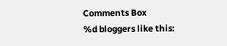Comments Box
%d bloggers like this: